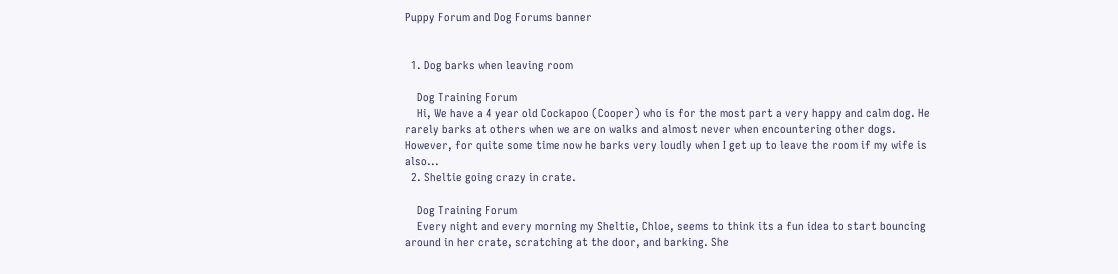Puppy Forum and Dog Forums banner


  1. Dog barks when leaving room

    Dog Training Forum
    Hi, We have a 4 year old Cockapoo (Cooper) who is for the most part a very happy and calm dog. He rarely barks at others when we are on walks and almost never when encountering other dogs. However, for quite some time now he barks very loudly when I get up to leave the room if my wife is also...
  2. Sheltie going crazy in crate.

    Dog Training Forum
    Every night and every morning my Sheltie, Chloe, seems to think its a fun idea to start bouncing around in her crate, scratching at the door, and barking. She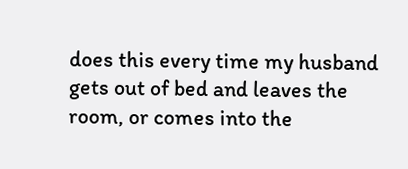does this every time my husband gets out of bed and leaves the room, or comes into the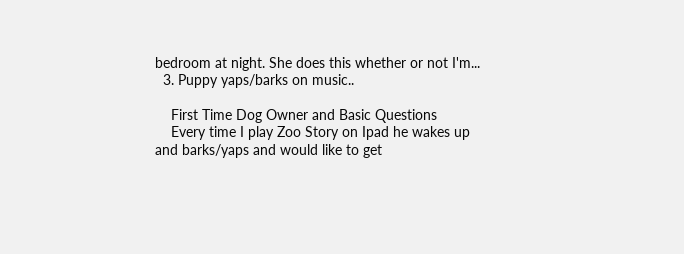bedroom at night. She does this whether or not I'm...
  3. Puppy yaps/barks on music..

    First Time Dog Owner and Basic Questions
    Every time I play Zoo Story on Ipad he wakes up and barks/yaps and would like to get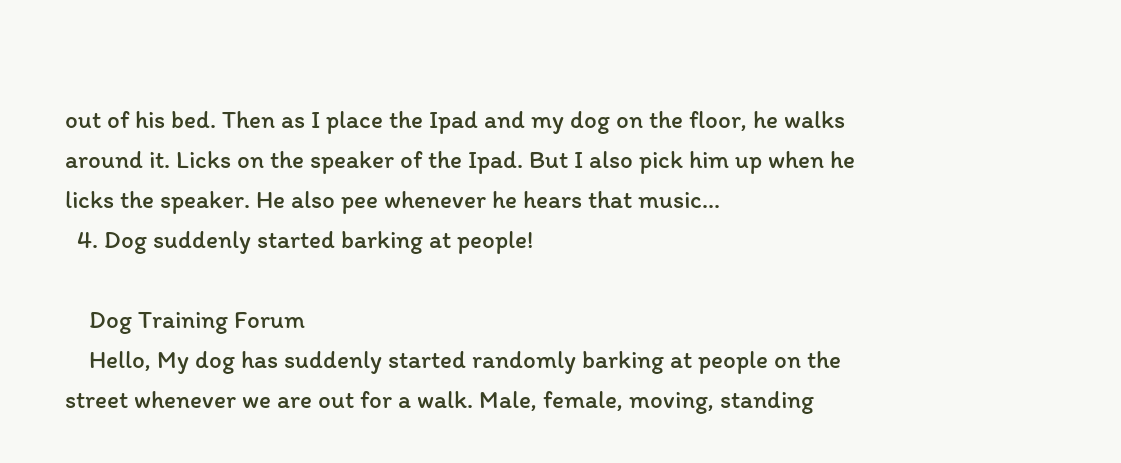out of his bed. Then as I place the Ipad and my dog on the floor, he walks around it. Licks on the speaker of the Ipad. But I also pick him up when he licks the speaker. He also pee whenever he hears that music...
  4. Dog suddenly started barking at people!

    Dog Training Forum
    Hello, My dog has suddenly started randomly barking at people on the street whenever we are out for a walk. Male, female, moving, standing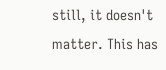still, it doesn't matter. This has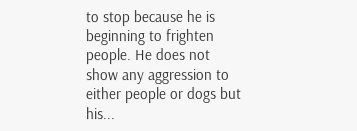to stop because he is beginning to frighten people. He does not show any aggression to either people or dogs but his...